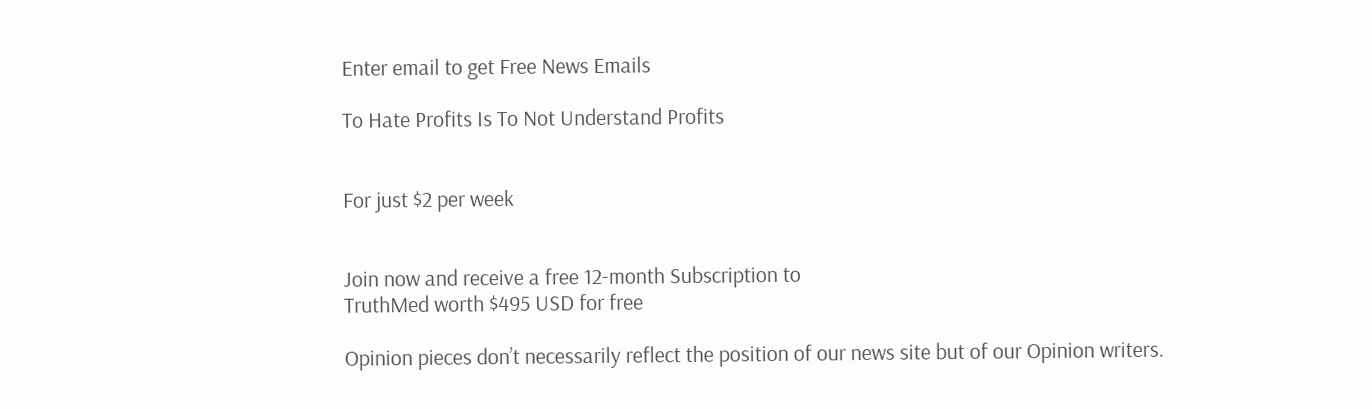Enter email to get Free News Emails

To Hate Profits Is To Not Understand Profits


For just $2 per week


Join now and receive a free 12-month Subscription to
TruthMed worth $495 USD for free

Opinion pieces don’t necessarily reflect the position of our news site but of our Opinion writers.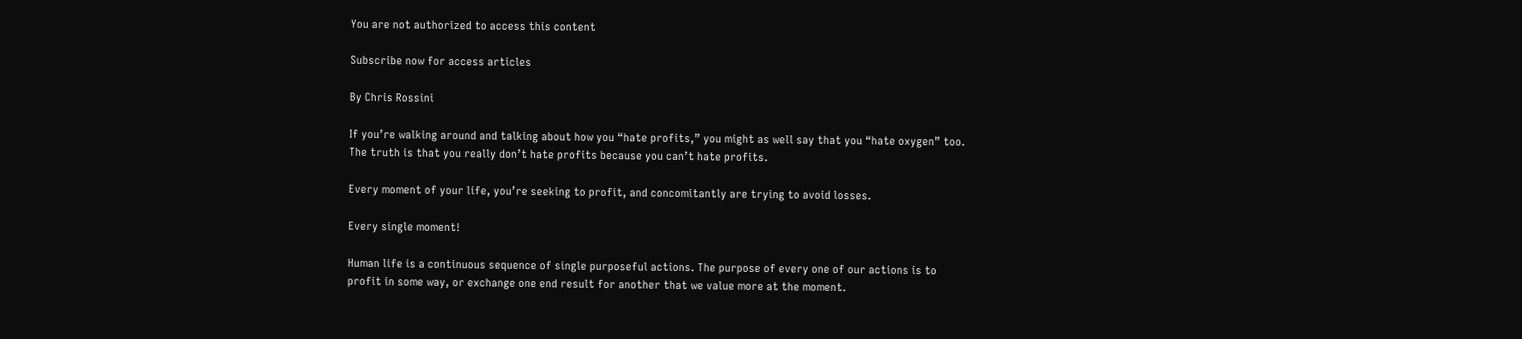You are not authorized to access this content

Subscribe now for access articles

By Chris Rossini

If you’re walking around and talking about how you “hate profits,” you might as well say that you “hate oxygen” too. The truth is that you really don’t hate profits because you can’t hate profits.

Every moment of your life, you’re seeking to profit, and concomitantly are trying to avoid losses.

Every single moment!

Human life is a continuous sequence of single purposeful actions. The purpose of every one of our actions is to profit in some way, or exchange one end result for another that we value more at the moment.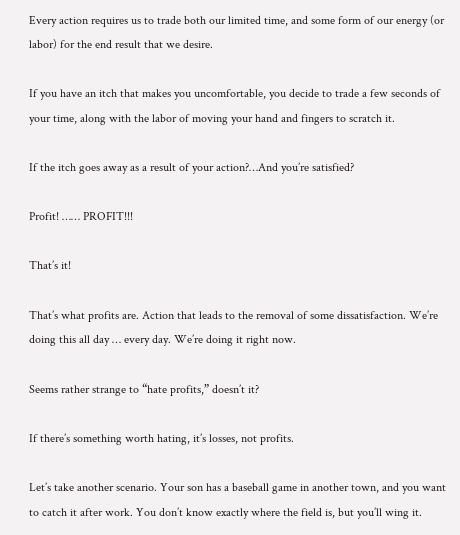Every action requires us to trade both our limited time, and some form of our energy (or labor) for the end result that we desire.

If you have an itch that makes you uncomfortable, you decide to trade a few seconds of your time, along with the labor of moving your hand and fingers to scratch it.

If the itch goes away as a result of your action?…And you’re satisfied?

Profit! …… PROFIT!!!

That’s it!

That’s what profits are. Action that leads to the removal of some dissatisfaction. We’re doing this all day … every day. We’re doing it right now.

Seems rather strange to “hate profits,” doesn’t it?

If there’s something worth hating, it’s losses, not profits.

Let’s take another scenario. Your son has a baseball game in another town, and you want to catch it after work. You don’t know exactly where the field is, but you’ll wing it.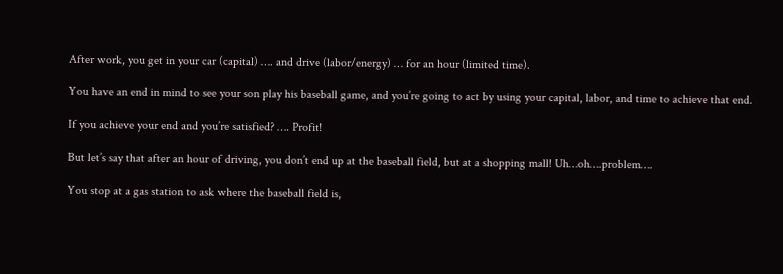After work, you get in your car (capital) …. and drive (labor/energy) … for an hour (limited time).

You have an end in mind to see your son play his baseball game, and you’re going to act by using your capital, labor, and time to achieve that end.

If you achieve your end and you’re satisfied? …. Profit!

But let’s say that after an hour of driving, you don’t end up at the baseball field, but at a shopping mall! Uh…oh….problem….

You stop at a gas station to ask where the baseball field is,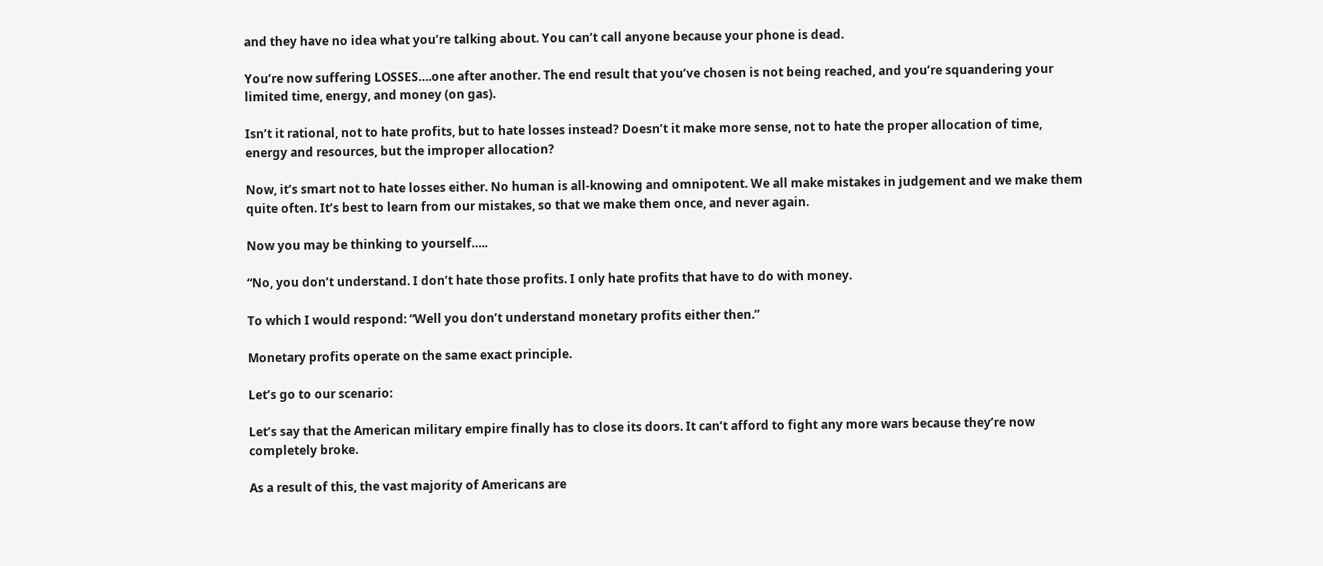and they have no idea what you’re talking about. You can’t call anyone because your phone is dead.

You’re now suffering LOSSES….one after another. The end result that you’ve chosen is not being reached, and you’re squandering your limited time, energy, and money (on gas).

Isn’t it rational, not to hate profits, but to hate losses instead? Doesn’t it make more sense, not to hate the proper allocation of time, energy and resources, but the improper allocation?

Now, it’s smart not to hate losses either. No human is all-knowing and omnipotent. We all make mistakes in judgement and we make them quite often. It’s best to learn from our mistakes, so that we make them once, and never again.

Now you may be thinking to yourself…..

“No, you don’t understand. I don’t hate those profits. I only hate profits that have to do with money.

To which I would respond: “Well you don’t understand monetary profits either then.”

Monetary profits operate on the same exact principle.

Let’s go to our scenario:

Let’s say that the American military empire finally has to close its doors. It can’t afford to fight any more wars because they’re now completely broke.

As a result of this, the vast majority of Americans are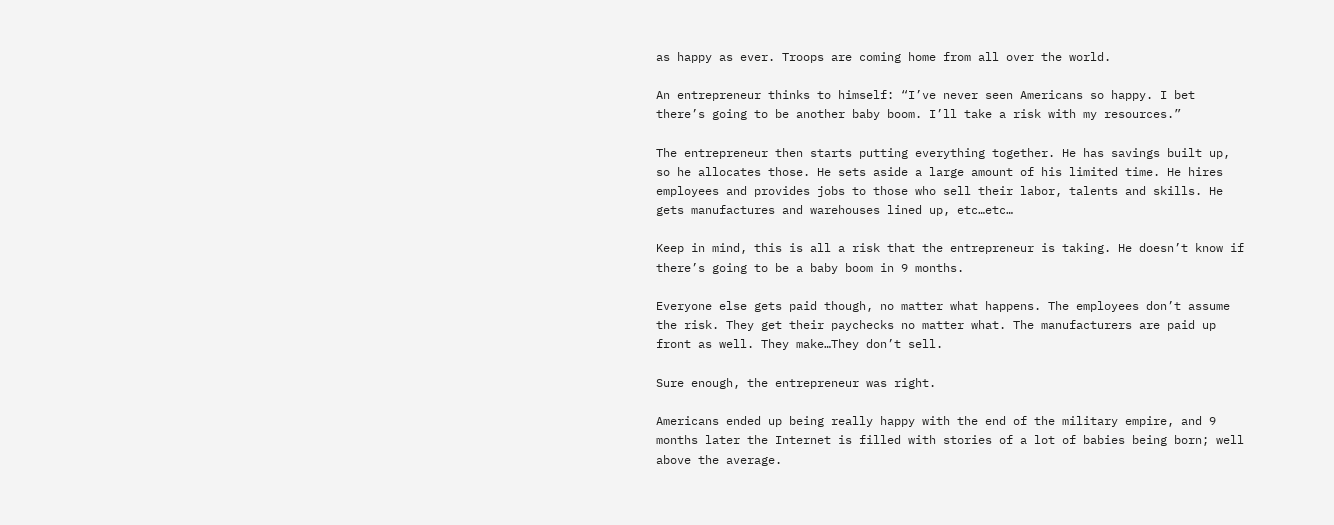as happy as ever. Troops are coming home from all over the world.

An entrepreneur thinks to himself: “I’ve never seen Americans so happy. I bet there’s going to be another baby boom. I’ll take a risk with my resources.”

The entrepreneur then starts putting everything together. He has savings built up, so he allocates those. He sets aside a large amount of his limited time. He hires employees and provides jobs to those who sell their labor, talents and skills. He gets manufactures and warehouses lined up, etc…etc…

Keep in mind, this is all a risk that the entrepreneur is taking. He doesn’t know if there’s going to be a baby boom in 9 months.

Everyone else gets paid though, no matter what happens. The employees don’t assume the risk. They get their paychecks no matter what. The manufacturers are paid up front as well. They make…They don’t sell.

Sure enough, the entrepreneur was right.

Americans ended up being really happy with the end of the military empire, and 9 months later the Internet is filled with stories of a lot of babies being born; well above the average.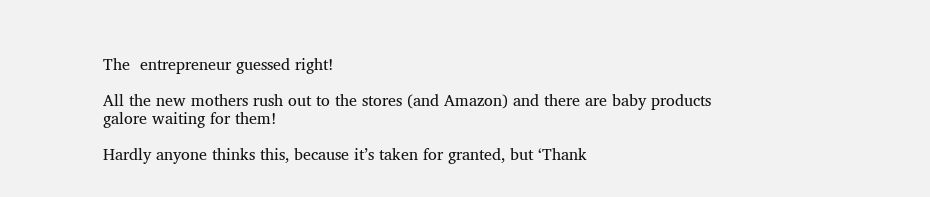The  entrepreneur guessed right!

All the new mothers rush out to the stores (and Amazon) and there are baby products galore waiting for them!

Hardly anyone thinks this, because it’s taken for granted, but ‘Thank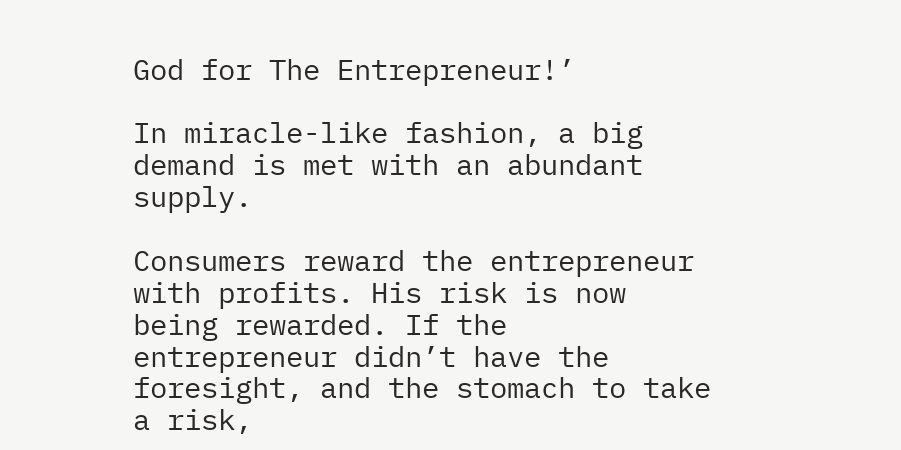God for The Entrepreneur!’

In miracle-like fashion, a big demand is met with an abundant supply.

Consumers reward the entrepreneur with profits. His risk is now being rewarded. If the entrepreneur didn’t have the foresight, and the stomach to take a risk,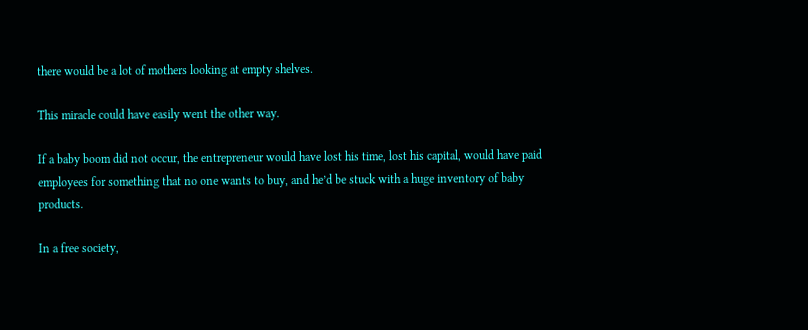there would be a lot of mothers looking at empty shelves.

This miracle could have easily went the other way.

If a baby boom did not occur, the entrepreneur would have lost his time, lost his capital, would have paid employees for something that no one wants to buy, and he’d be stuck with a huge inventory of baby products.

In a free society,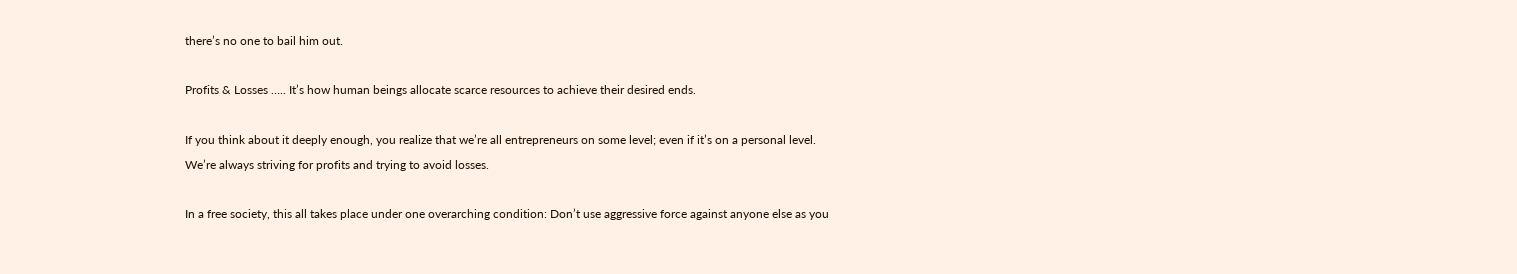there’s no one to bail him out.

Profits & Losses ….. It’s how human beings allocate scarce resources to achieve their desired ends.

If you think about it deeply enough, you realize that we’re all entrepreneurs on some level; even if it’s on a personal level. We’re always striving for profits and trying to avoid losses.

In a free society, this all takes place under one overarching condition: Don’t use aggressive force against anyone else as you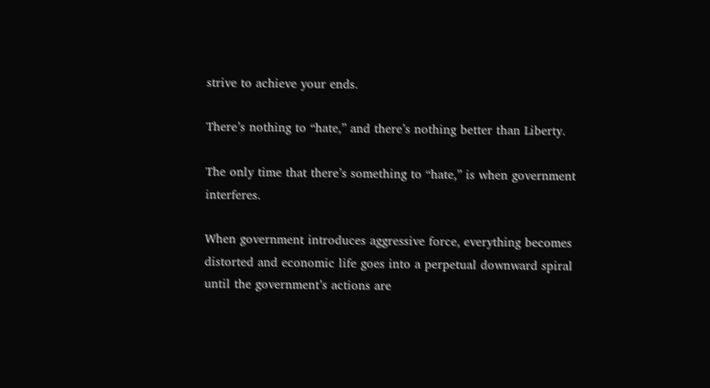strive to achieve your ends.

There’s nothing to “hate,” and there’s nothing better than Liberty.

The only time that there’s something to “hate,” is when government interferes.

When government introduces aggressive force, everything becomes distorted and economic life goes into a perpetual downward spiral until the government’s actions are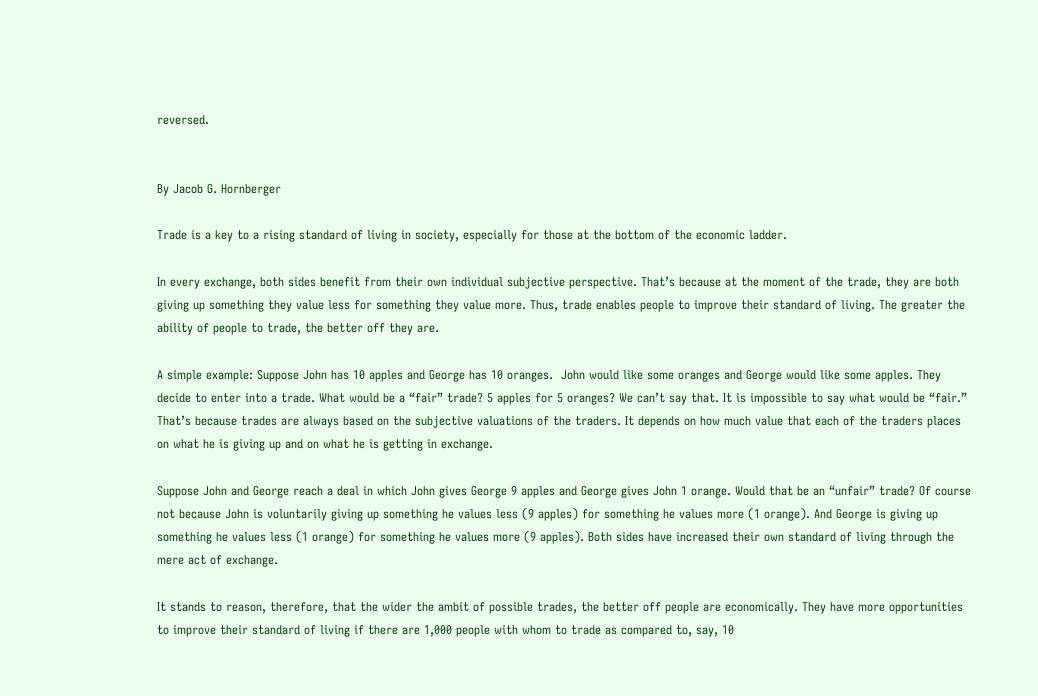reversed.


By Jacob G. Hornberger

Trade is a key to a rising standard of living in society, especially for those at the bottom of the economic ladder.

In every exchange, both sides benefit from their own individual subjective perspective. That’s because at the moment of the trade, they are both giving up something they value less for something they value more. Thus, trade enables people to improve their standard of living. The greater the ability of people to trade, the better off they are.

A simple example: Suppose John has 10 apples and George has 10 oranges.  John would like some oranges and George would like some apples. They decide to enter into a trade. What would be a “fair” trade? 5 apples for 5 oranges? We can’t say that. It is impossible to say what would be “fair.” That’s because trades are always based on the subjective valuations of the traders. It depends on how much value that each of the traders places on what he is giving up and on what he is getting in exchange.

Suppose John and George reach a deal in which John gives George 9 apples and George gives John 1 orange. Would that be an “unfair” trade? Of course not because John is voluntarily giving up something he values less (9 apples) for something he values more (1 orange). And George is giving up something he values less (1 orange) for something he values more (9 apples). Both sides have increased their own standard of living through the mere act of exchange.

It stands to reason, therefore, that the wider the ambit of possible trades, the better off people are economically. They have more opportunities to improve their standard of living if there are 1,000 people with whom to trade as compared to, say, 10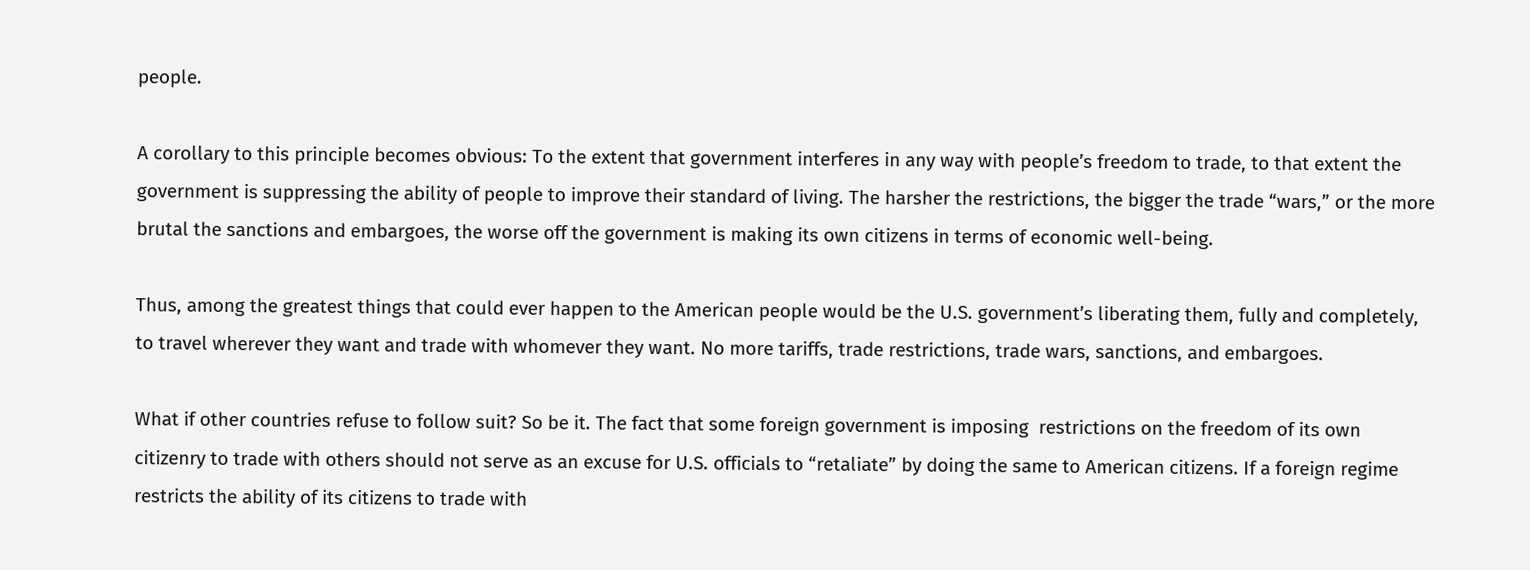people.

A corollary to this principle becomes obvious: To the extent that government interferes in any way with people’s freedom to trade, to that extent the government is suppressing the ability of people to improve their standard of living. The harsher the restrictions, the bigger the trade “wars,” or the more brutal the sanctions and embargoes, the worse off the government is making its own citizens in terms of economic well-being.

Thus, among the greatest things that could ever happen to the American people would be the U.S. government’s liberating them, fully and completely, to travel wherever they want and trade with whomever they want. No more tariffs, trade restrictions, trade wars, sanctions, and embargoes.

What if other countries refuse to follow suit? So be it. The fact that some foreign government is imposing  restrictions on the freedom of its own citizenry to trade with others should not serve as an excuse for U.S. officials to “retaliate” by doing the same to American citizens. If a foreign regime restricts the ability of its citizens to trade with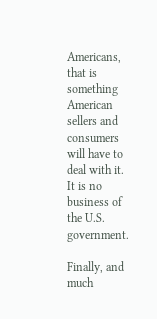Americans, that is something American sellers and consumers will have to deal with it. It is no business of the U.S. government.

Finally, and much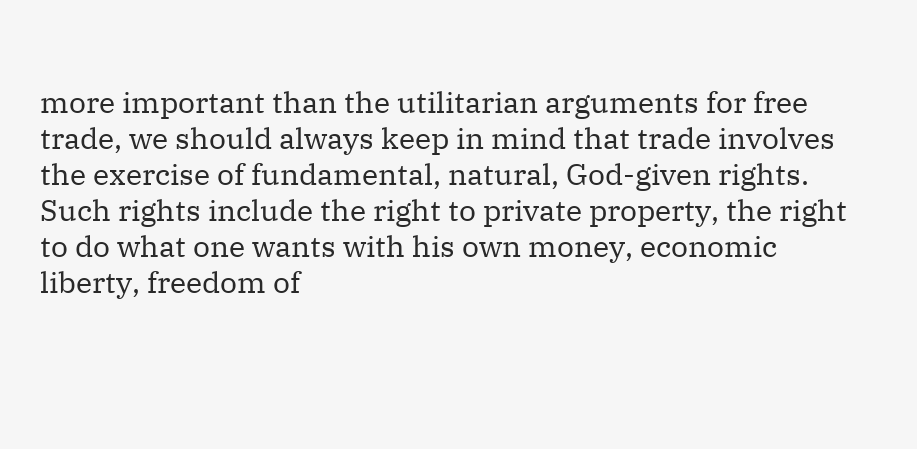more important than the utilitarian arguments for free trade, we should always keep in mind that trade involves the exercise of fundamental, natural, God-given rights. Such rights include the right to private property, the right to do what one wants with his own money, economic liberty, freedom of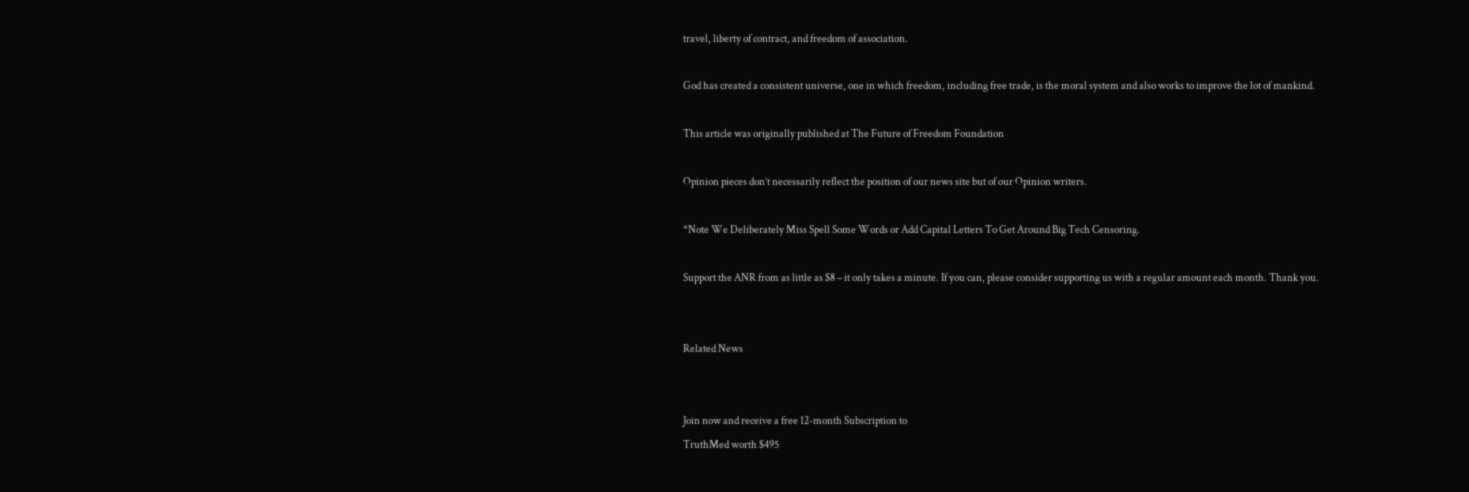travel, liberty of contract, and freedom of association.

God has created a consistent universe, one in which freedom, including free trade, is the moral system and also works to improve the lot of mankind.

This article was originally published at The Future of Freedom Foundation

Opinion pieces don’t necessarily reflect the position of our news site but of our Opinion writers.

*Note We Deliberately Miss Spell Some Words or Add Capital Letters To Get Around Big Tech Censoring.

Support the ANR from as little as $8 – it only takes a minute. If you can, please consider supporting us with a regular amount each month. Thank you.


Related News


Join now and receive a free 12-month Subscription to
TruthMed worth $495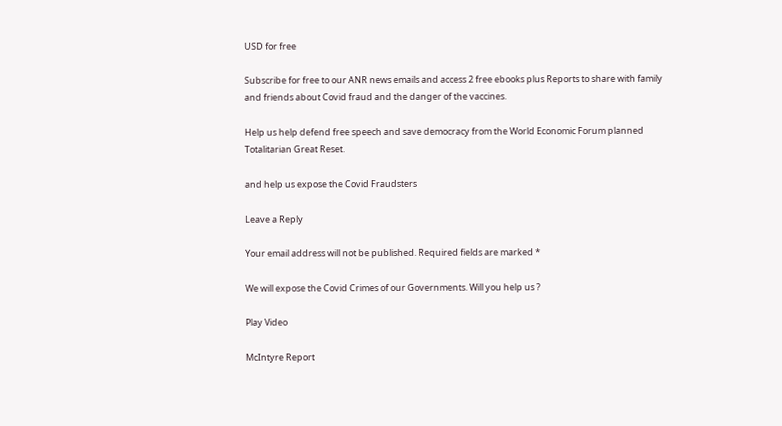USD for free

Subscribe for free to our ANR news emails and access 2 free ebooks plus Reports to share with family and friends about Covid fraud and the danger of the vaccines.

Help us help defend free speech and save democracy from the World Economic Forum planned Totalitarian Great Reset.

and help us expose the Covid Fraudsters

Leave a Reply

Your email address will not be published. Required fields are marked *

We will expose the Covid Crimes of our Governments. Will you help us ?

Play Video

McIntyre Report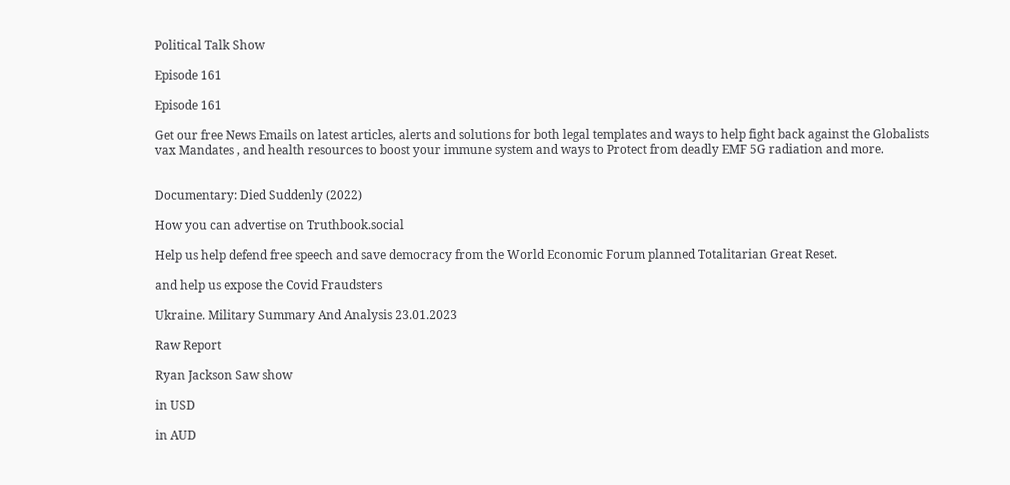Political Talk Show

Episode 161

Episode 161

Get our free News Emails on latest articles, alerts and solutions for both legal templates and ways to help fight back against the Globalists vax Mandates , and health resources to boost your immune system and ways to Protect from deadly EMF 5G radiation and more.


Documentary: Died Suddenly (2022)

How you can advertise on Truthbook.social

Help us help defend free speech and save democracy from the World Economic Forum planned Totalitarian Great Reset.

and help us expose the Covid Fraudsters

Ukraine. Military Summary And Analysis 23.01.2023

Raw Report

Ryan Jackson Saw show

in USD

in AUD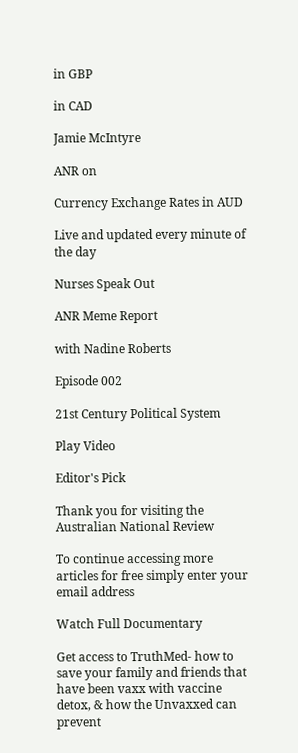in GBP

in CAD

Jamie McIntyre

ANR on

Currency Exchange Rates in AUD

Live and updated every minute of the day

Nurses Speak Out

ANR Meme Report

with Nadine Roberts

Episode 002

21st Century Political System

Play Video

Editor's Pick

Thank you for visiting the
Australian National Review

To continue accessing more articles for free simply enter your email address

Watch Full Documentary

Get access to TruthMed- how to save your family and friends that have been vaxx with vaccine detox, & how the Unvaxxed can prevent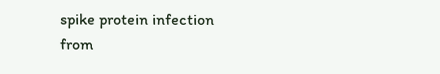spike protein infection from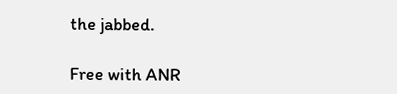the jabbed.

Free with ANR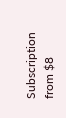Subscription from $8